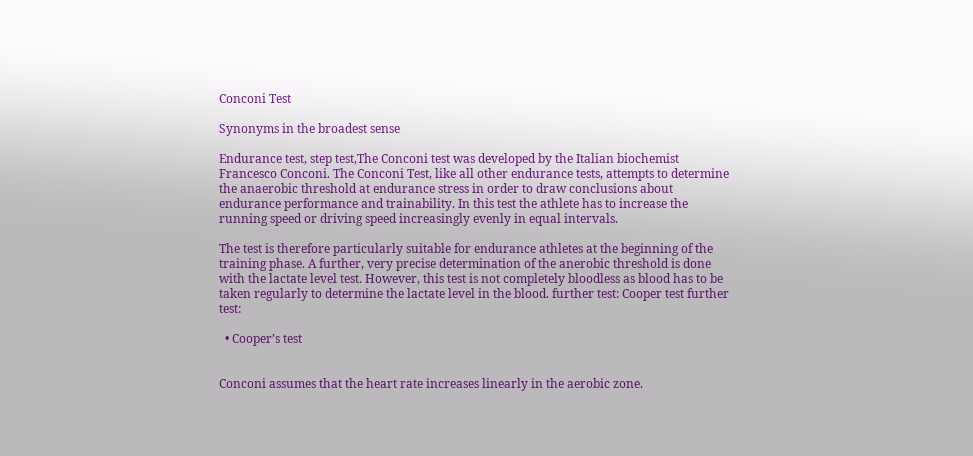Conconi Test

Synonyms in the broadest sense

Endurance test, step test,The Conconi test was developed by the Italian biochemist Francesco Conconi. The Conconi Test, like all other endurance tests, attempts to determine the anaerobic threshold at endurance stress in order to draw conclusions about endurance performance and trainability. In this test the athlete has to increase the running speed or driving speed increasingly evenly in equal intervals.

The test is therefore particularly suitable for endurance athletes at the beginning of the training phase. A further, very precise determination of the anerobic threshold is done with the lactate level test. However, this test is not completely bloodless as blood has to be taken regularly to determine the lactate level in the blood. further test: Cooper test further test:

  • Cooper’s test


Conconi assumes that the heart rate increases linearly in the aerobic zone.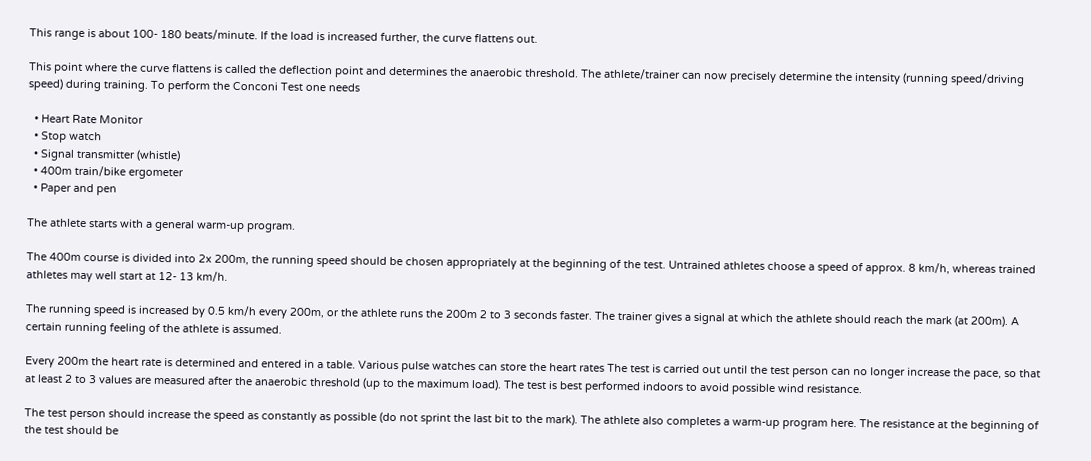This range is about 100- 180 beats/minute. If the load is increased further, the curve flattens out.

This point where the curve flattens is called the deflection point and determines the anaerobic threshold. The athlete/trainer can now precisely determine the intensity (running speed/driving speed) during training. To perform the Conconi Test one needs

  • Heart Rate Monitor
  • Stop watch
  • Signal transmitter (whistle)
  • 400m train/bike ergometer
  • Paper and pen

The athlete starts with a general warm-up program.

The 400m course is divided into 2x 200m, the running speed should be chosen appropriately at the beginning of the test. Untrained athletes choose a speed of approx. 8 km/h, whereas trained athletes may well start at 12- 13 km/h.

The running speed is increased by 0.5 km/h every 200m, or the athlete runs the 200m 2 to 3 seconds faster. The trainer gives a signal at which the athlete should reach the mark (at 200m). A certain running feeling of the athlete is assumed.

Every 200m the heart rate is determined and entered in a table. Various pulse watches can store the heart rates The test is carried out until the test person can no longer increase the pace, so that at least 2 to 3 values are measured after the anaerobic threshold (up to the maximum load). The test is best performed indoors to avoid possible wind resistance.

The test person should increase the speed as constantly as possible (do not sprint the last bit to the mark). The athlete also completes a warm-up program here. The resistance at the beginning of the test should be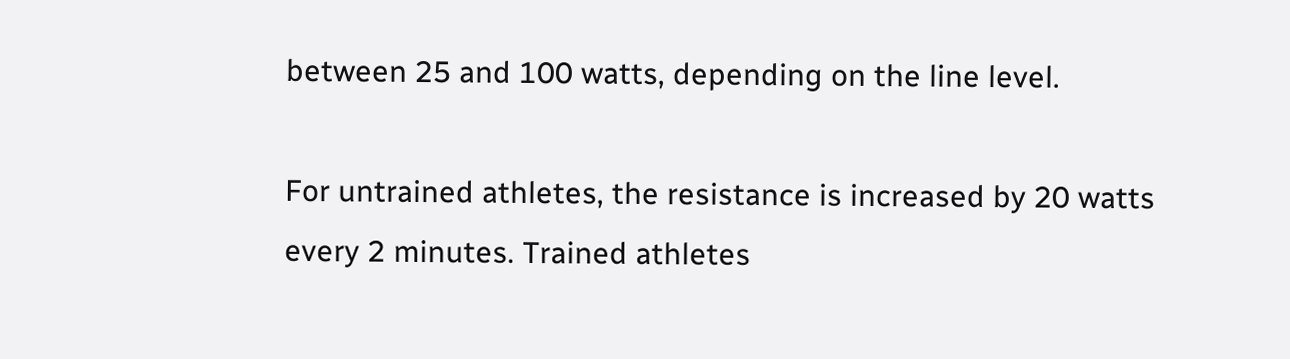between 25 and 100 watts, depending on the line level.

For untrained athletes, the resistance is increased by 20 watts every 2 minutes. Trained athletes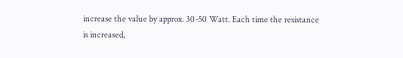increase the value by approx. 30-50 Watt. Each time the resistance is increased,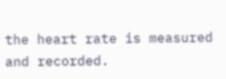the heart rate is measured and recorded.